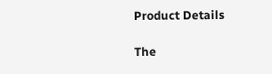Product Details

The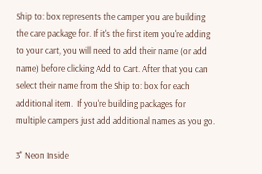Ship to: box represents the camper you are building the care package for. If it's the first item you're adding to your cart, you will need to add their name (or add name) before clicking Add to Cart. After that you can select their name from the Ship to: box for each additional item.  If you're building packages for multiple campers just add additional names as you go.

3" Neon Inside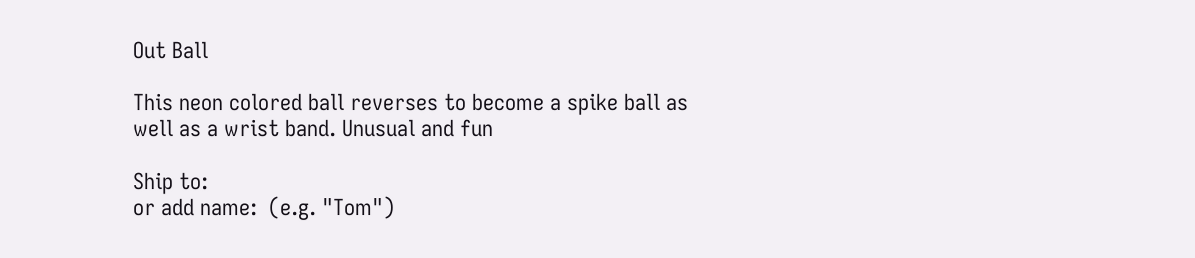Out Ball

This neon colored ball reverses to become a spike ball as well as a wrist band. Unusual and fun

Ship to:
or add name:  (e.g. "Tom")